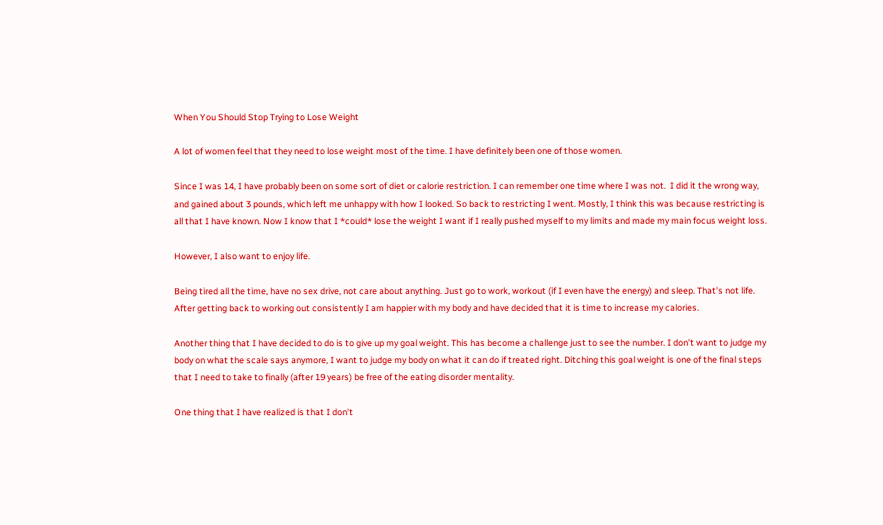When You Should Stop Trying to Lose Weight

A lot of women feel that they need to lose weight most of the time. I have definitely been one of those women.

Since I was 14, I have probably been on some sort of diet or calorie restriction. I can remember one time where I was not.  I did it the wrong way, and gained about 3 pounds, which left me unhappy with how I looked. So back to restricting I went. Mostly, I think this was because restricting is all that I have known. Now I know that I *could* lose the weight I want if I really pushed myself to my limits and made my main focus weight loss.

However, I also want to enjoy life.

Being tired all the time, have no sex drive, not care about anything. Just go to work, workout (if I even have the energy) and sleep. That’s not life. After getting back to working out consistently I am happier with my body and have decided that it is time to increase my calories.

Another thing that I have decided to do is to give up my goal weight. This has become a challenge just to see the number. I don’t want to judge my body on what the scale says anymore, I want to judge my body on what it can do if treated right. Ditching this goal weight is one of the final steps that I need to take to finally (after 19 years) be free of the eating disorder mentality.

One thing that I have realized is that I don't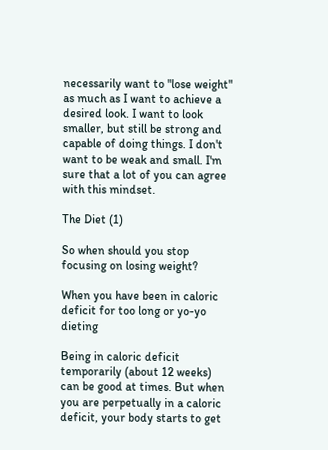necessarily want to "lose weight" as much as I want to achieve a desired look. I want to look smaller, but still be strong and capable of doing things. I don't want to be weak and small. I'm sure that a lot of you can agree with this mindset.

The Diet (1)

So when should you stop focusing on losing weight?

When you have been in caloric deficit for too long or yo-yo dieting

Being in caloric deficit temporarily (about 12 weeks) can be good at times. But when you are perpetually in a caloric deficit, your body starts to get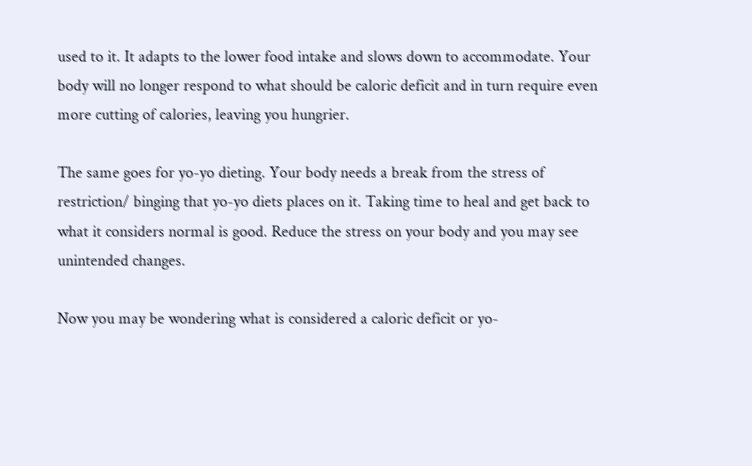used to it. It adapts to the lower food intake and slows down to accommodate. Your body will no longer respond to what should be caloric deficit and in turn require even more cutting of calories, leaving you hungrier.

The same goes for yo-yo dieting. Your body needs a break from the stress of restriction/ binging that yo-yo diets places on it. Taking time to heal and get back to what it considers normal is good. Reduce the stress on your body and you may see unintended changes.

Now you may be wondering what is considered a caloric deficit or yo-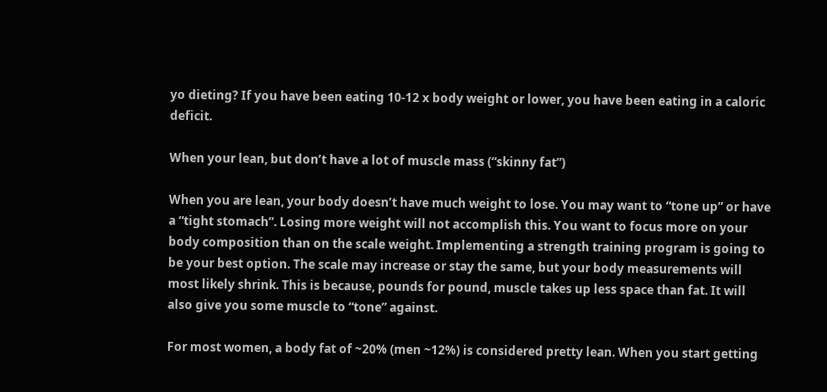yo dieting? If you have been eating 10-12 x body weight or lower, you have been eating in a caloric deficit.

When your lean, but don’t have a lot of muscle mass (“skinny fat”)

When you are lean, your body doesn’t have much weight to lose. You may want to “tone up” or have a “tight stomach”. Losing more weight will not accomplish this. You want to focus more on your body composition than on the scale weight. Implementing a strength training program is going to be your best option. The scale may increase or stay the same, but your body measurements will most likely shrink. This is because, pounds for pound, muscle takes up less space than fat. It will also give you some muscle to “tone” against.

For most women, a body fat of ~20% (men ~12%) is considered pretty lean. When you start getting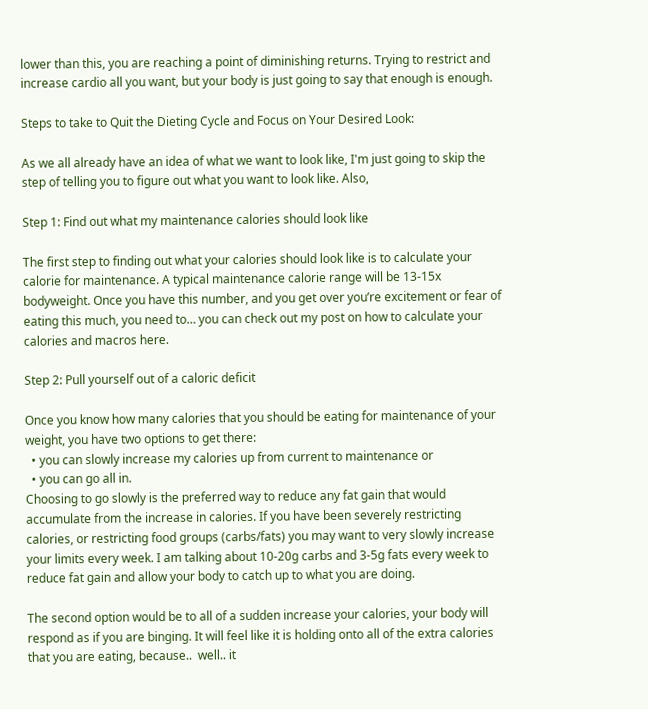lower than this, you are reaching a point of diminishing returns. Trying to restrict and increase cardio all you want, but your body is just going to say that enough is enough.

Steps to take to Quit the Dieting Cycle and Focus on Your Desired Look:

As we all already have an idea of what we want to look like, I'm just going to skip the step of telling you to figure out what you want to look like. Also,

Step 1: Find out what my maintenance calories should look like

The first step to finding out what your calories should look like is to calculate your calorie for maintenance. A typical maintenance calorie range will be 13-15x bodyweight. Once you have this number, and you get over you’re excitement or fear of eating this much, you need to… you can check out my post on how to calculate your calories and macros here.

Step 2: Pull yourself out of a caloric deficit

Once you know how many calories that you should be eating for maintenance of your weight, you have two options to get there:
  • you can slowly increase my calories up from current to maintenance or
  • you can go all in.
Choosing to go slowly is the preferred way to reduce any fat gain that would accumulate from the increase in calories. If you have been severely restricting calories, or restricting food groups (carbs/fats) you may want to very slowly increase your limits every week. I am talking about 10-20g carbs and 3-5g fats every week to reduce fat gain and allow your body to catch up to what you are doing.

The second option would be to all of a sudden increase your calories, your body will respond as if you are binging. It will feel like it is holding onto all of the extra calories that you are eating, because..  well.. it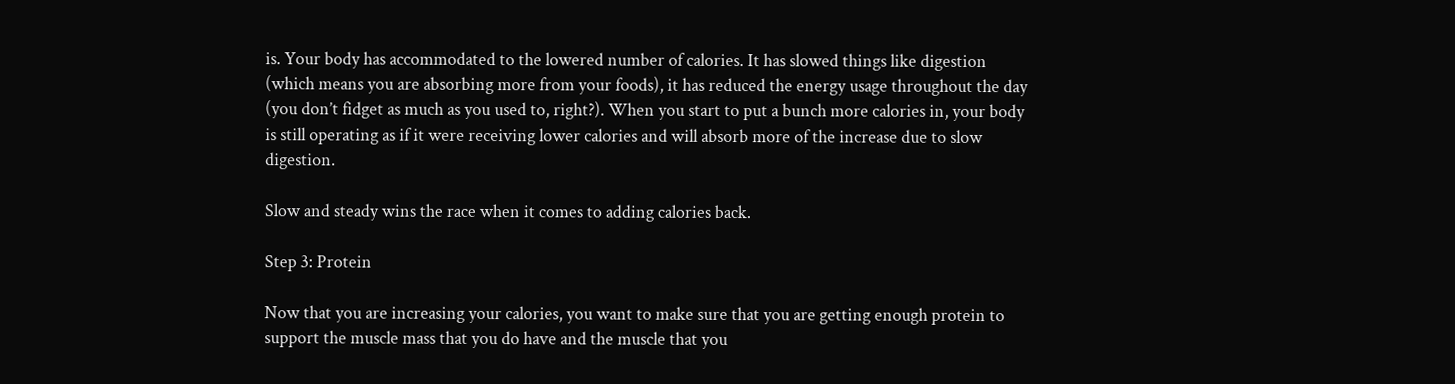is. Your body has accommodated to the lowered number of calories. It has slowed things like digestion (which means you are absorbing more from your foods), it has reduced the energy usage throughout the day (you don’t fidget as much as you used to, right?). When you start to put a bunch more calories in, your body is still operating as if it were receiving lower calories and will absorb more of the increase due to slow digestion.

Slow and steady wins the race when it comes to adding calories back.

Step 3: Protein

Now that you are increasing your calories, you want to make sure that you are getting enough protein to support the muscle mass that you do have and the muscle that you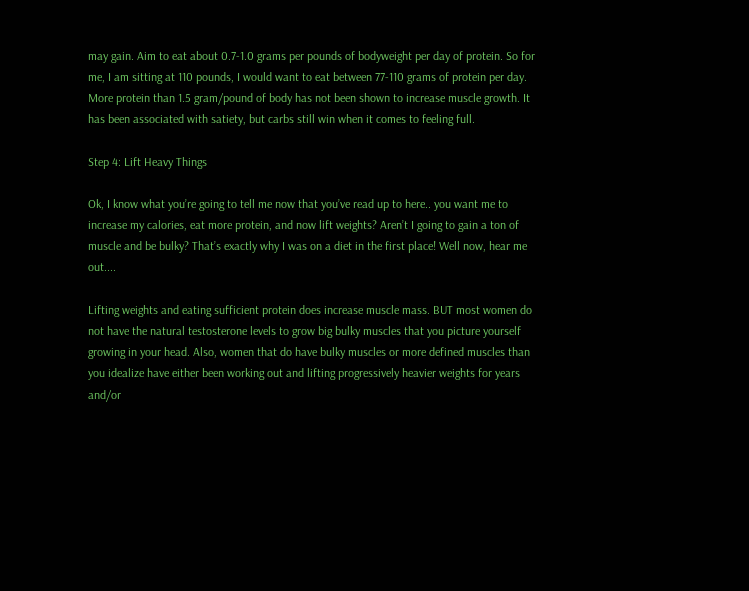may gain. Aim to eat about 0.7-1.0 grams per pounds of bodyweight per day of protein. So for me, I am sitting at 110 pounds, I would want to eat between 77-110 grams of protein per day. More protein than 1.5 gram/pound of body has not been shown to increase muscle growth. It has been associated with satiety, but carbs still win when it comes to feeling full.

Step 4: Lift Heavy Things

Ok, I know what you’re going to tell me now that you’ve read up to here.. you want me to increase my calories, eat more protein, and now lift weights? Aren’t I going to gain a ton of muscle and be bulky? That’s exactly why I was on a diet in the first place! Well now, hear me out....

Lifting weights and eating sufficient protein does increase muscle mass. BUT most women do not have the natural testosterone levels to grow big bulky muscles that you picture yourself growing in your head. Also, women that do have bulky muscles or more defined muscles than you idealize have either been working out and lifting progressively heavier weights for years and/or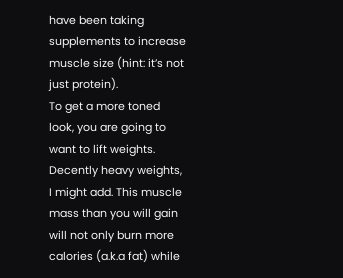have been taking supplements to increase muscle size (hint: it’s not just protein).
To get a more toned look, you are going to want to lift weights.
Decently heavy weights, I might add. This muscle mass than you will gain will not only burn more calories (a.k.a fat) while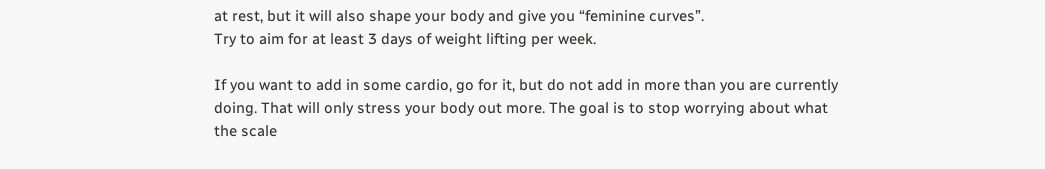at rest, but it will also shape your body and give you “feminine curves”.
Try to aim for at least 3 days of weight lifting per week.

If you want to add in some cardio, go for it, but do not add in more than you are currently doing. That will only stress your body out more. The goal is to stop worrying about what the scale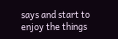says and start to enjoy the things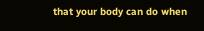that your body can do when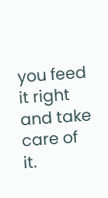you feed it right and take care of it.